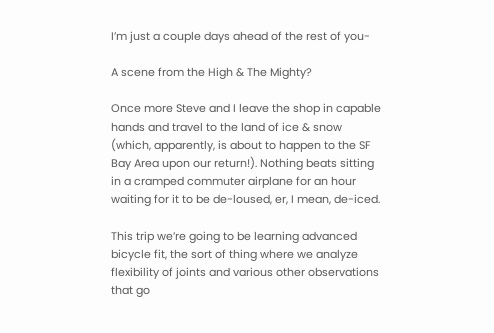I’m just a couple days ahead of the rest of you-

A scene from the High & The Mighty?

Once more Steve and I leave the shop in capable hands and travel to the land of ice & snow (which, apparently, is about to happen to the SF Bay Area upon our return!). Nothing beats sitting in a cramped commuter airplane for an hour waiting for it to be de-loused, er, I mean, de-iced.

This trip we’re going to be learning advanced bicycle fit, the sort of thing where we analyze flexibility of joints and various other observations that go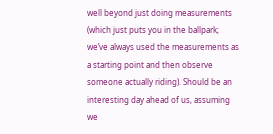well beyond just doing measurements (which just puts you in the ballpark; we’ve always used the measurements as a starting point and then observe someone actually riding). Should be an interesting day ahead of us, assuming we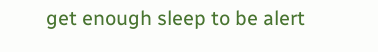get enough sleep to be alert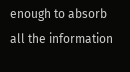enough to absorb all the information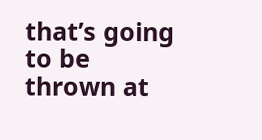that’s going to be thrown at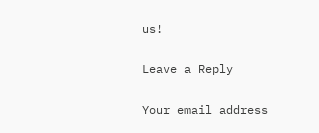us!

Leave a Reply

Your email address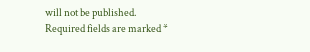will not be published. Required fields are marked *